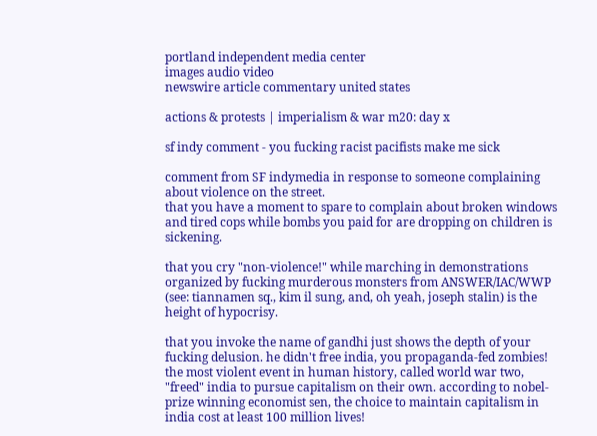portland independent media center
images audio video
newswire article commentary united states

actions & protests | imperialism & war m20: day x

sf indy comment - you fucking racist pacifists make me sick

comment from SF indymedia in response to someone complaining about violence on the street.
that you have a moment to spare to complain about broken windows and tired cops while bombs you paid for are dropping on children is sickening.

that you cry "non-violence!" while marching in demonstrations organized by fucking murderous monsters from ANSWER/IAC/WWP (see: tiannamen sq., kim il sung, and, oh yeah, joseph stalin) is the height of hypocrisy.

that you invoke the name of gandhi just shows the depth of your fucking delusion. he didn't free india, you propaganda-fed zombies! the most violent event in human history, called world war two, "freed" india to pursue capitalism on their own. according to nobel-prize winning economist sen, the choice to maintain capitalism in india cost at least 100 million lives!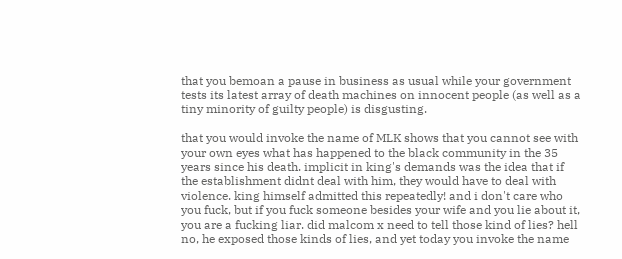that you bemoan a pause in business as usual while your government tests its latest array of death machines on innocent people (as well as a tiny minority of guilty people) is disgusting.

that you would invoke the name of MLK shows that you cannot see with your own eyes what has happened to the black community in the 35 years since his death. implicit in king's demands was the idea that if the establishment didnt deal with him, they would have to deal with violence. king himself admitted this repeatedly! and i don't care who you fuck, but if you fuck someone besides your wife and you lie about it, you are a fucking liar. did malcom x need to tell those kind of lies? hell no, he exposed those kinds of lies, and yet today you invoke the name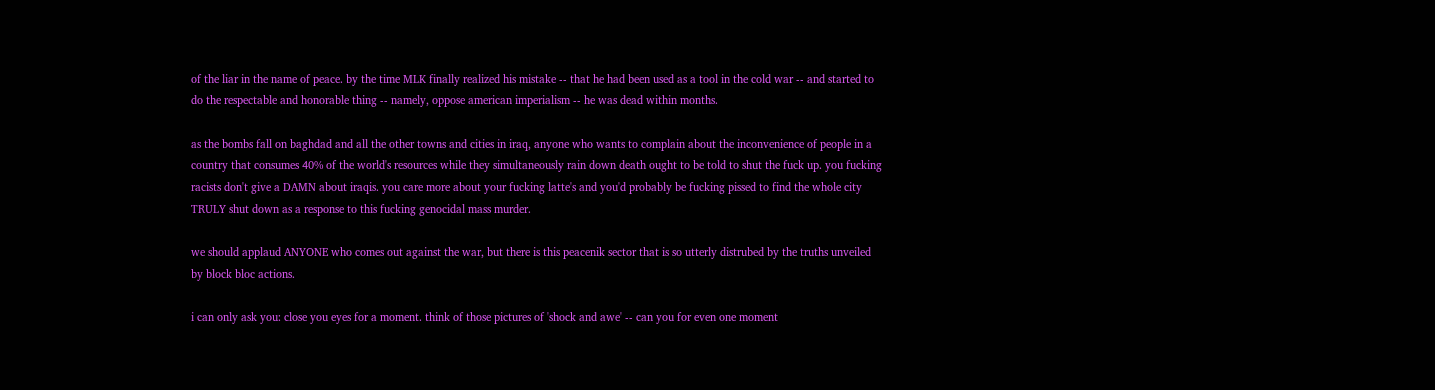of the liar in the name of peace. by the time MLK finally realized his mistake -- that he had been used as a tool in the cold war -- and started to do the respectable and honorable thing -- namely, oppose american imperialism -- he was dead within months.

as the bombs fall on baghdad and all the other towns and cities in iraq, anyone who wants to complain about the inconvenience of people in a country that consumes 40% of the world's resources while they simultaneously rain down death ought to be told to shut the fuck up. you fucking racists don't give a DAMN about iraqis. you care more about your fucking latte's and you'd probably be fucking pissed to find the whole city TRULY shut down as a response to this fucking genocidal mass murder.

we should applaud ANYONE who comes out against the war, but there is this peacenik sector that is so utterly distrubed by the truths unveiled by block bloc actions.

i can only ask you: close you eyes for a moment. think of those pictures of 'shock and awe' -- can you for even one moment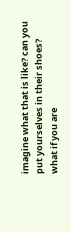imagine what that is like? can you put yourselves in their shoes? what if you are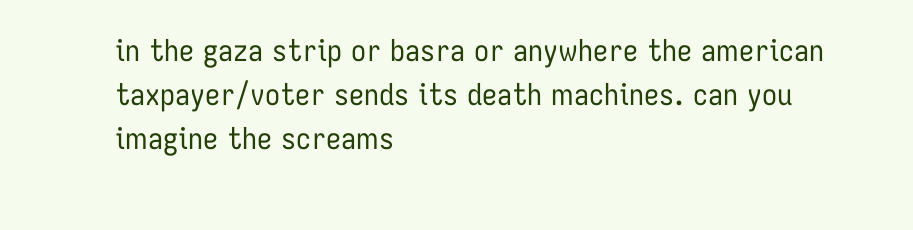in the gaza strip or basra or anywhere the american taxpayer/voter sends its death machines. can you imagine the screams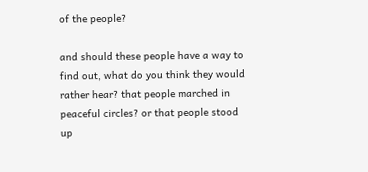of the people?

and should these people have a way to find out, what do you think they would rather hear? that people marched in peaceful circles? or that people stood up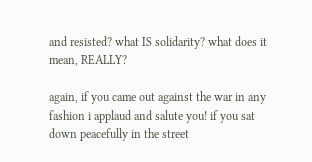and resisted? what IS solidarity? what does it mean, REALLY?

again, if you came out against the war in any fashion i applaud and salute you! if you sat down peacefully in the street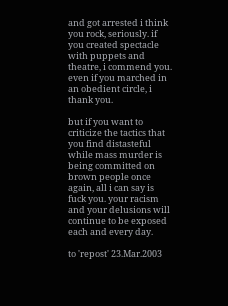and got arrested i think you rock, seriously. if you created spectacle with puppets and theatre, i commend you. even if you marched in an obedient circle, i thank you.

but if you want to criticize the tactics that you find distasteful while mass murder is being committed on brown people once again, all i can say is fuck you. your racism and your delusions will continue to be exposed each and every day.

to 'repost' 23.Mar.2003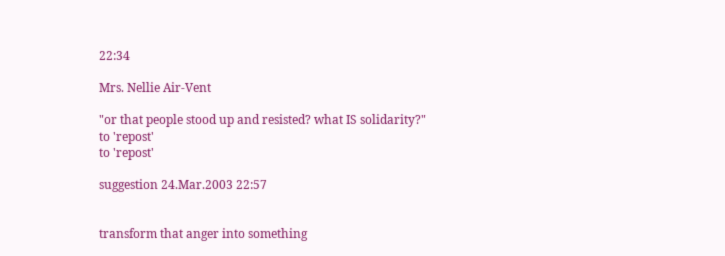22:34

Mrs. Nellie Air-Vent

"or that people stood up and resisted? what IS solidarity?"
to 'repost'
to 'repost'

suggestion 24.Mar.2003 22:57


transform that anger into something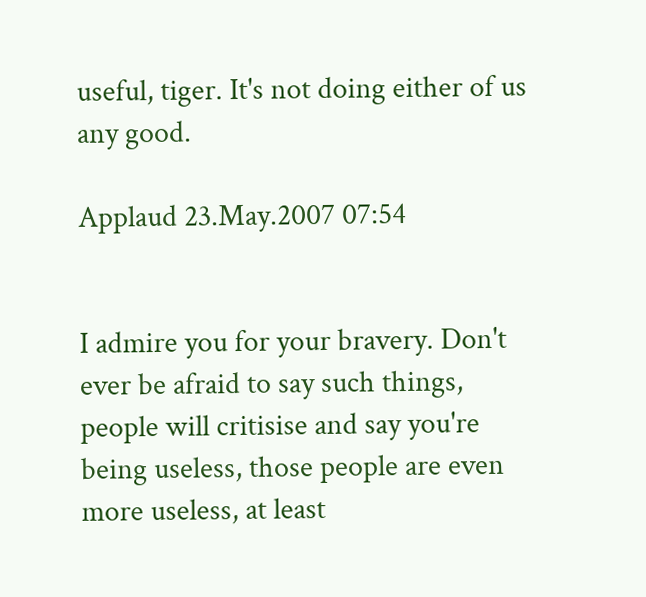useful, tiger. It's not doing either of us any good.

Applaud 23.May.2007 07:54


I admire you for your bravery. Don't ever be afraid to say such things, people will critisise and say you're being useless, those people are even more useless, at least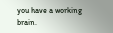you have a working brain.